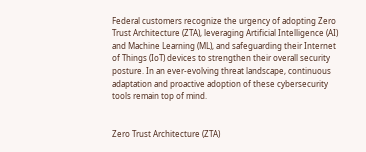Federal customers recognize the urgency of adopting Zero Trust Architecture (ZTA), leveraging Artificial Intelligence (AI) and Machine Learning (ML), and safeguarding their Internet of Things (IoT) devices to strengthen their overall security posture. In an ever-evolving threat landscape, continuous adaptation and proactive adoption of these cybersecurity tools remain top of mind.


Zero Trust Architecture (ZTA)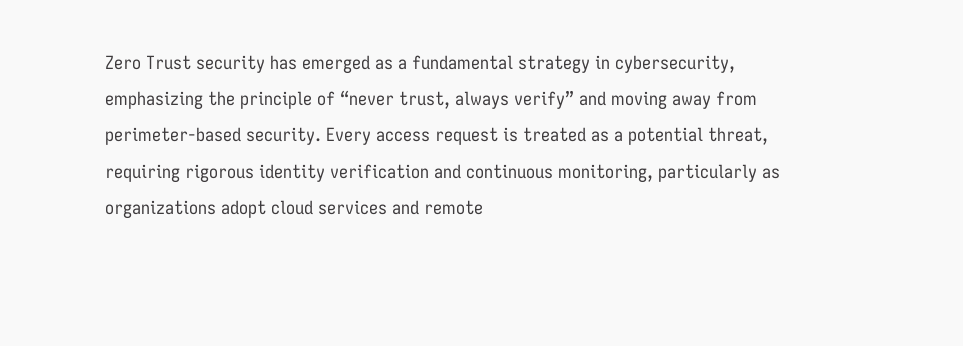Zero Trust security has emerged as a fundamental strategy in cybersecurity, emphasizing the principle of “never trust, always verify” and moving away from perimeter-based security. Every access request is treated as a potential threat, requiring rigorous identity verification and continuous monitoring, particularly as organizations adopt cloud services and remote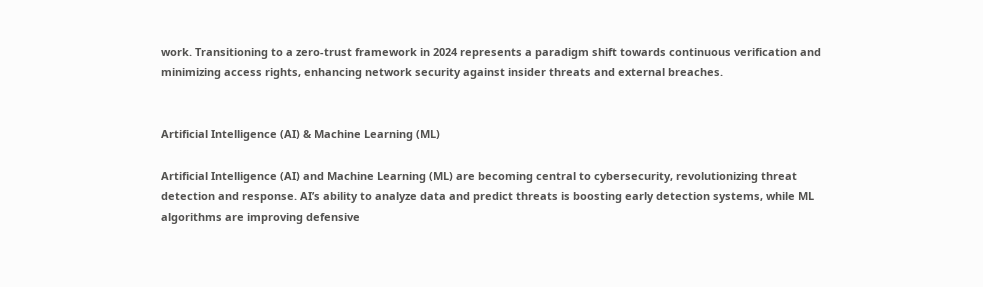work. Transitioning to a zero-trust framework in 2024 represents a paradigm shift towards continuous verification and minimizing access rights, enhancing network security against insider threats and external breaches.


Artificial Intelligence (AI) & Machine Learning (ML)

Artificial Intelligence (AI) and Machine Learning (ML) are becoming central to cybersecurity, revolutionizing threat detection and response. AI’s ability to analyze data and predict threats is boosting early detection systems, while ML algorithms are improving defensive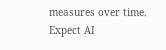measures over time. Expect AI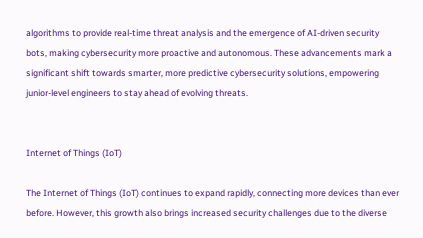algorithms to provide real-time threat analysis and the emergence of AI-driven security bots, making cybersecurity more proactive and autonomous. These advancements mark a significant shift towards smarter, more predictive cybersecurity solutions, empowering junior-level engineers to stay ahead of evolving threats.


Internet of Things (IoT)

The Internet of Things (IoT) continues to expand rapidly, connecting more devices than ever before. However, this growth also brings increased security challenges due to the diverse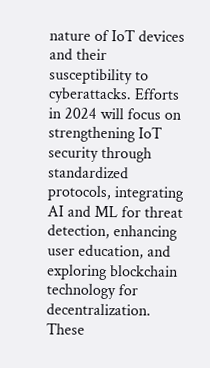nature of IoT devices and their susceptibility to cyberattacks. Efforts in 2024 will focus on strengthening IoT security through standardized protocols, integrating AI and ML for threat detection, enhancing user education, and exploring blockchain technology for decentralization. These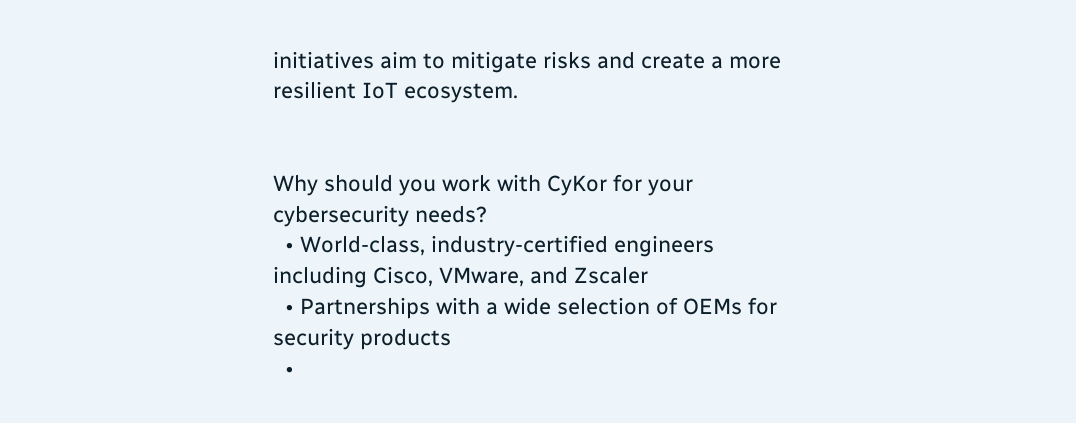initiatives aim to mitigate risks and create a more resilient IoT ecosystem.


Why should you work with CyKor for your cybersecurity needs?
  • World-class, industry-certified engineers including Cisco, VMware, and Zscaler
  • Partnerships with a wide selection of OEMs for security products
  •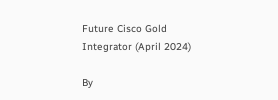Future Cisco Gold Integrator (April 2024)

By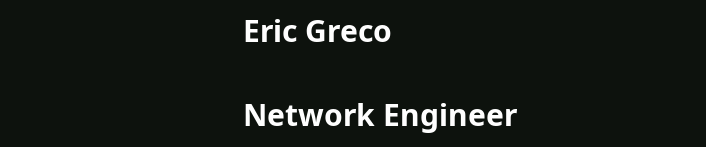Eric Greco

Network Engineer